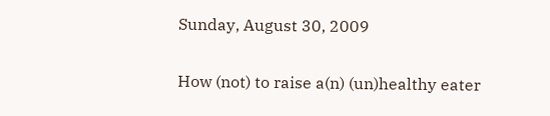Sunday, August 30, 2009

How (not) to raise a(n) (un)healthy eater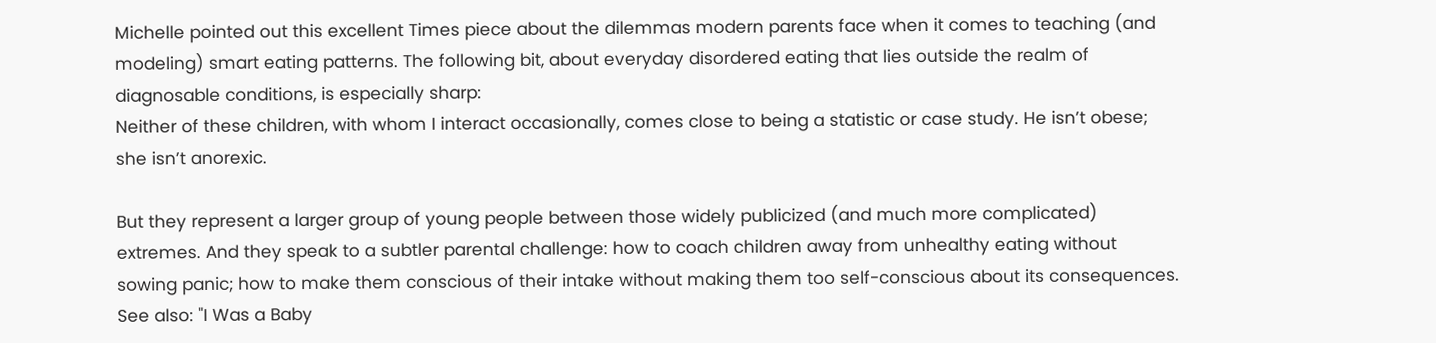Michelle pointed out this excellent Times piece about the dilemmas modern parents face when it comes to teaching (and modeling) smart eating patterns. The following bit, about everyday disordered eating that lies outside the realm of diagnosable conditions, is especially sharp:
Neither of these children, with whom I interact occasionally, comes close to being a statistic or case study. He isn’t obese; she isn’t anorexic.

But they represent a larger group of young people between those widely publicized (and much more complicated) extremes. And they speak to a subtler parental challenge: how to coach children away from unhealthy eating without sowing panic; how to make them conscious of their intake without making them too self-conscious about its consequences.
See also: "I Was a Baby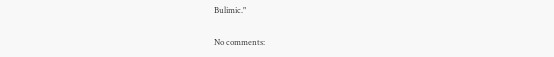Bulimic."

No comments: